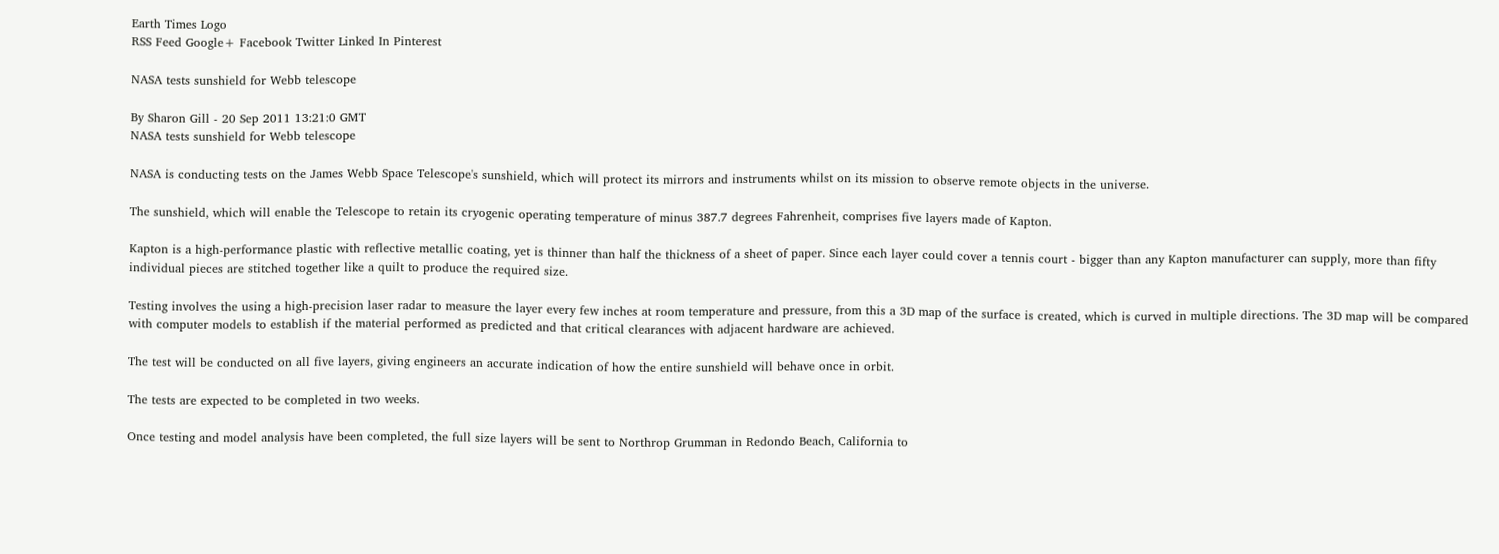Earth Times Logo
RSS Feed Google+ Facebook Twitter Linked In Pinterest

NASA tests sunshield for Webb telescope

By Sharon Gill - 20 Sep 2011 13:21:0 GMT
NASA tests sunshield for Webb telescope

NASA is conducting tests on the James Webb Space Telescope's sunshield, which will protect its mirrors and instruments whilst on its mission to observe remote objects in the universe.

The sunshield, which will enable the Telescope to retain its cryogenic operating temperature of minus 387.7 degrees Fahrenheit, comprises five layers made of Kapton.

Kapton is a high-performance plastic with reflective metallic coating, yet is thinner than half the thickness of a sheet of paper. Since each layer could cover a tennis court - bigger than any Kapton manufacturer can supply, more than fifty individual pieces are stitched together like a quilt to produce the required size.

Testing involves the using a high-precision laser radar to measure the layer every few inches at room temperature and pressure, from this a 3D map of the surface is created, which is curved in multiple directions. The 3D map will be compared with computer models to establish if the material performed as predicted and that critical clearances with adjacent hardware are achieved.

The test will be conducted on all five layers, giving engineers an accurate indication of how the entire sunshield will behave once in orbit.

The tests are expected to be completed in two weeks.

Once testing and model analysis have been completed, the full size layers will be sent to Northrop Grumman in Redondo Beach, California to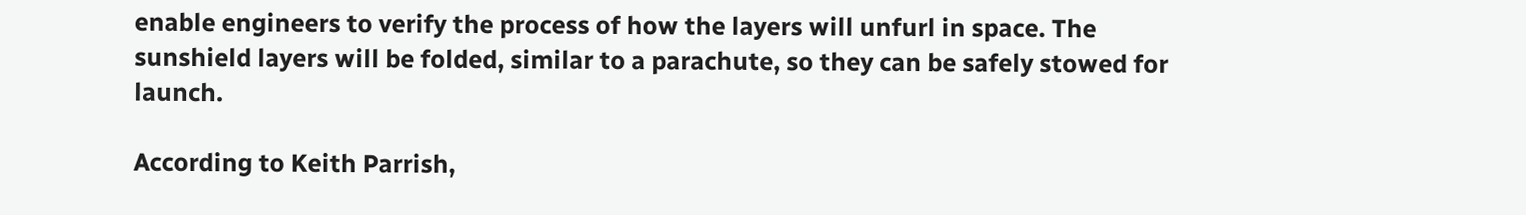enable engineers to verify the process of how the layers will unfurl in space. The sunshield layers will be folded, similar to a parachute, so they can be safely stowed for launch.

According to Keith Parrish,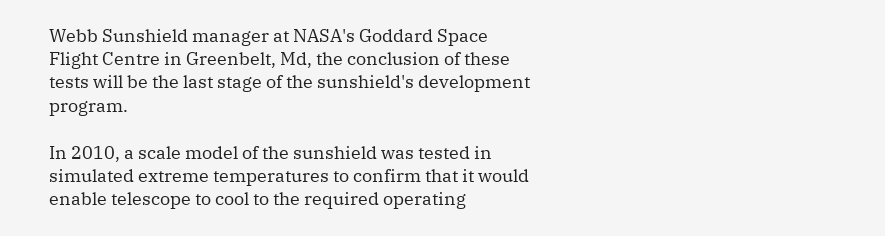Webb Sunshield manager at NASA's Goddard Space Flight Centre in Greenbelt, Md, the conclusion of these tests will be the last stage of the sunshield's development program.

In 2010, a scale model of the sunshield was tested in simulated extreme temperatures to confirm that it would enable telescope to cool to the required operating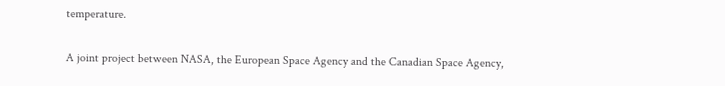temperature.

A joint project between NASA, the European Space Agency and the Canadian Space Agency,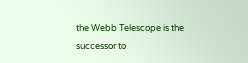the Webb Telescope is the successor to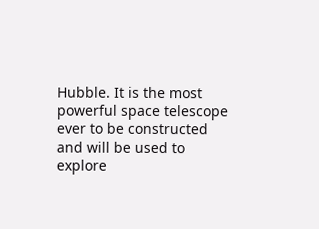Hubble. It is the most powerful space telescope ever to be constructed and will be used to explore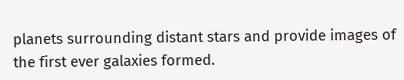planets surrounding distant stars and provide images of the first ever galaxies formed.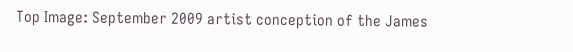Top Image: September 2009 artist conception of the James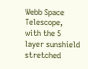Webb Space Telescope, with the 5 layer sunshield stretched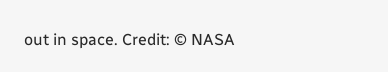out in space. Credit: © NASA